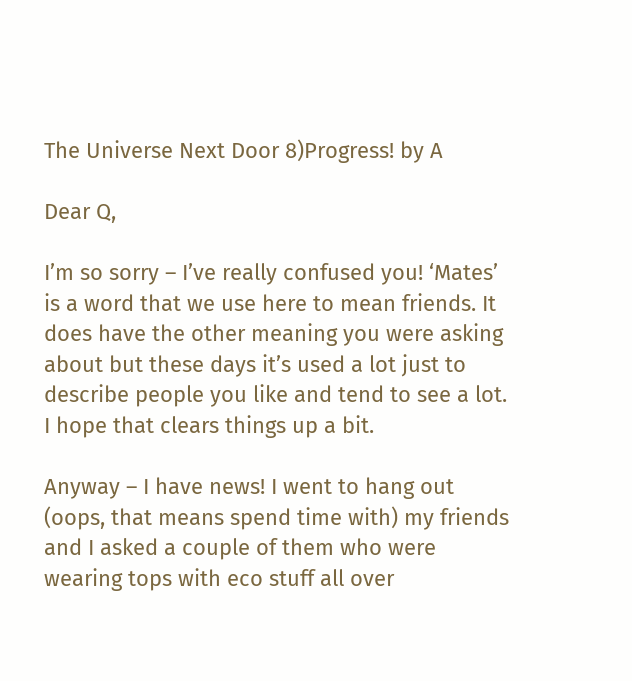The Universe Next Door 8)Progress! by A

Dear Q,

I’m so sorry – I’ve really confused you! ‘Mates’ is a word that we use here to mean friends. It does have the other meaning you were asking about but these days it’s used a lot just to describe people you like and tend to see a lot. I hope that clears things up a bit.

Anyway – I have news! I went to hang out (oops, that means spend time with) my friends and I asked a couple of them who were wearing tops with eco stuff all over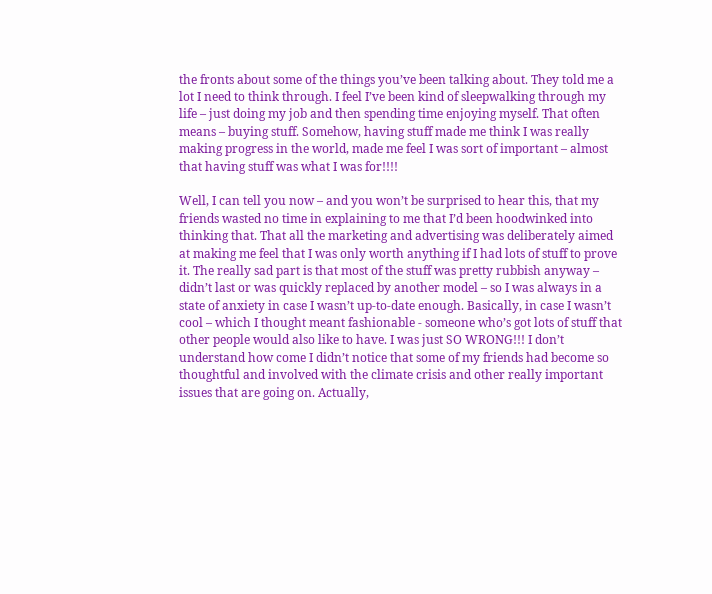the fronts about some of the things you’ve been talking about. They told me a lot I need to think through. I feel I’ve been kind of sleepwalking through my life – just doing my job and then spending time enjoying myself. That often means – buying stuff. Somehow, having stuff made me think I was really making progress in the world, made me feel I was sort of important – almost that having stuff was what I was for!!!!

Well, I can tell you now – and you won’t be surprised to hear this, that my friends wasted no time in explaining to me that I’d been hoodwinked into thinking that. That all the marketing and advertising was deliberately aimed at making me feel that I was only worth anything if I had lots of stuff to prove it. The really sad part is that most of the stuff was pretty rubbish anyway – didn’t last or was quickly replaced by another model – so I was always in a state of anxiety in case I wasn’t up-to-date enough. Basically, in case I wasn’t cool – which I thought meant fashionable - someone who’s got lots of stuff that other people would also like to have. I was just SO WRONG!!! I don’t understand how come I didn’t notice that some of my friends had become so thoughtful and involved with the climate crisis and other really important issues that are going on. Actually,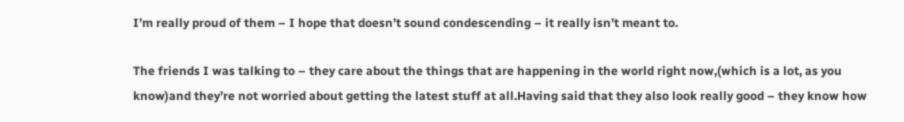I’m really proud of them – I hope that doesn’t sound condescending – it really isn’t meant to.

The friends I was talking to – they care about the things that are happening in the world right now,(which is a lot, as you know)and they’re not worried about getting the latest stuff at all.Having said that they also look really good – they know how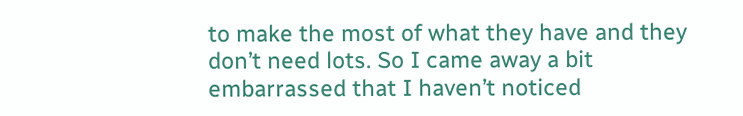to make the most of what they have and they don’t need lots. So I came away a bit embarrassed that I haven’t noticed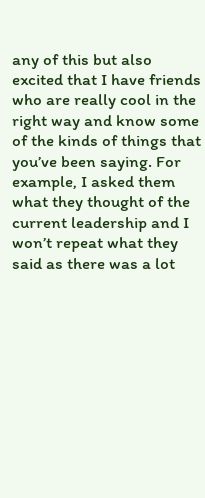any of this but also excited that I have friends who are really cool in the right way and know some of the kinds of things that you’ve been saying. For example, I asked them what they thought of the current leadership and I won’t repeat what they said as there was a lot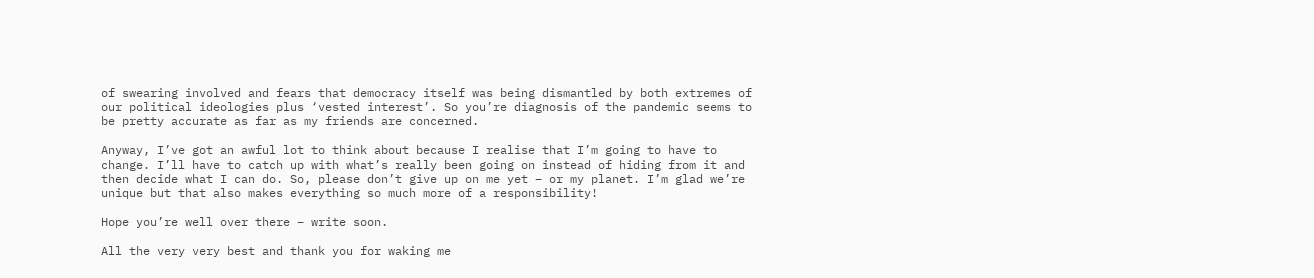of swearing involved and fears that democracy itself was being dismantled by both extremes of our political ideologies plus ‘vested interest’. So you’re diagnosis of the pandemic seems to be pretty accurate as far as my friends are concerned.

Anyway, I’ve got an awful lot to think about because I realise that I’m going to have to change. I’ll have to catch up with what’s really been going on instead of hiding from it and then decide what I can do. So, please don’t give up on me yet – or my planet. I’m glad we’re unique but that also makes everything so much more of a responsibility!

Hope you’re well over there – write soon.

All the very very best and thank you for waking me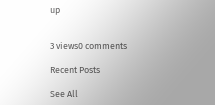up


3 views0 comments

Recent Posts

See All